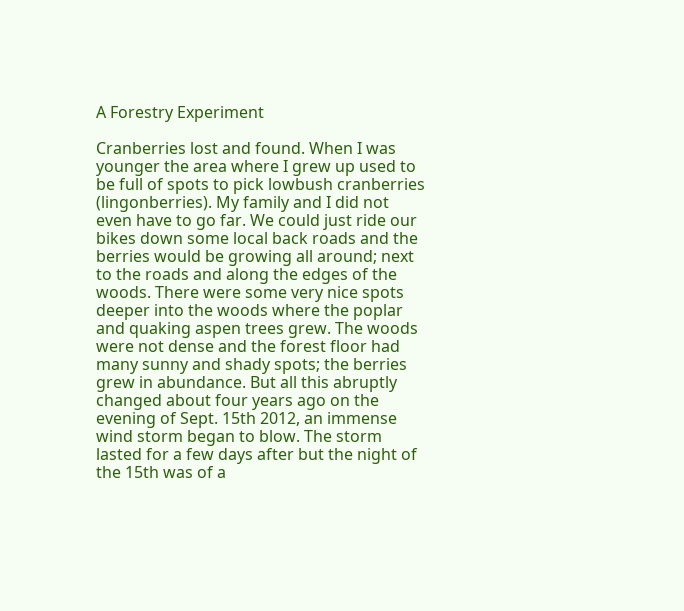A Forestry Experiment

Cranberries lost and found. When I was younger the area where I grew up used to be full of spots to pick lowbush cranberries (lingonberries). My family and I did not even have to go far. We could just ride our bikes down some local back roads and the berries would be growing all around; next to the roads and along the edges of the woods. There were some very nice spots deeper into the woods where the poplar and quaking aspen trees grew. The woods were not dense and the forest floor had many sunny and shady spots; the berries grew in abundance. But all this abruptly changed about four years ago on the evening of Sept. 15th 2012, an immense wind storm began to blow. The storm lasted for a few days after but the night of the 15th was of a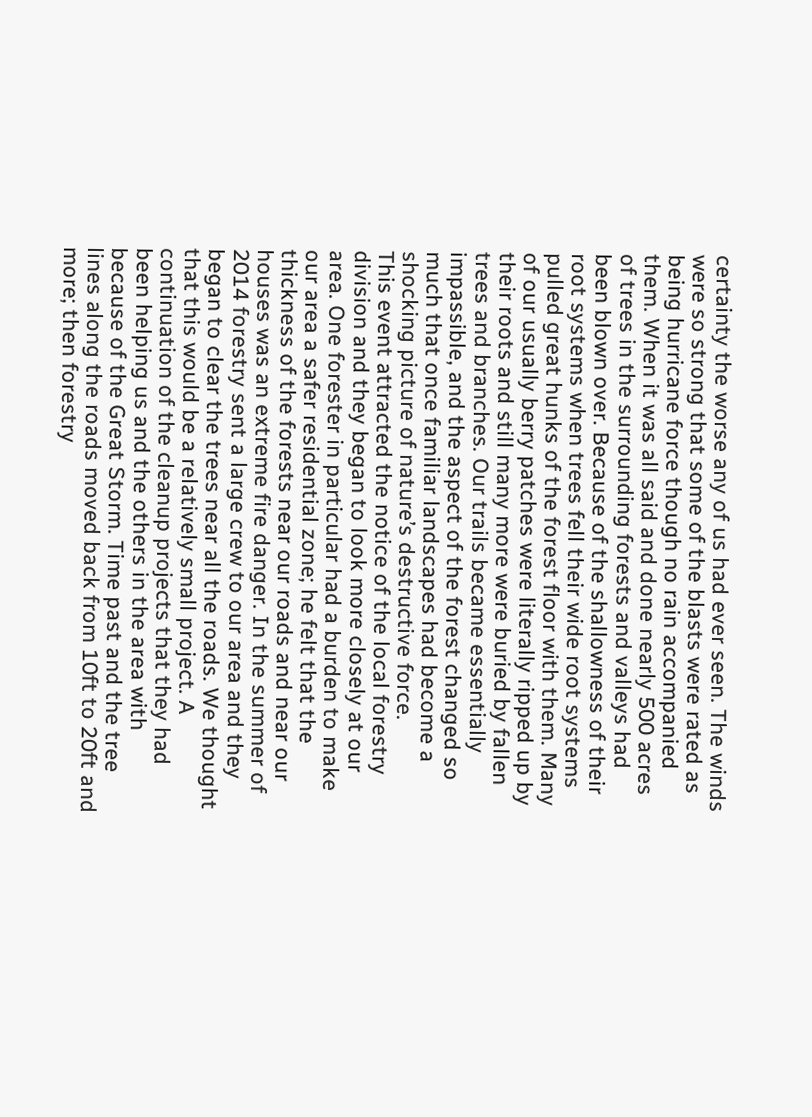certainty the worse any of us had ever seen. The winds were so strong that some of the blasts were rated as being hurricane force though no rain accompanied them. When it was all said and done nearly 500 acres of trees in the surrounding forests and valleys had been blown over. Because of the shallowness of their root systems when trees fell their wide root systems pulled great hunks of the forest floor with them. Many of our usually berry patches were literally ripped up by their roots and still many more were buried by fallen trees and branches. Our trails became essentially impassible, and the aspect of the forest changed so much that once familiar landscapes had become a shocking picture of nature’s destructive force.
This event attracted the notice of the local forestry division and they began to look more closely at our area. One forester in particular had a burden to make our area a safer residential zone; he felt that the thickness of the forests near our roads and near our houses was an extreme fire danger. In the summer of 2014 forestry sent a large crew to our area and they began to clear the trees near all the roads. We thought that this would be a relatively small project. A continuation of the cleanup projects that they had been helping us and the others in the area with because of the Great Storm. Time past and the tree lines along the roads moved back from 10ft to 20ft and more; then forestry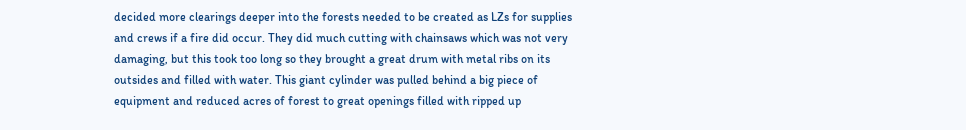decided more clearings deeper into the forests needed to be created as LZs for supplies and crews if a fire did occur. They did much cutting with chainsaws which was not very damaging, but this took too long so they brought a great drum with metal ribs on its outsides and filled with water. This giant cylinder was pulled behind a big piece of equipment and reduced acres of forest to great openings filled with ripped up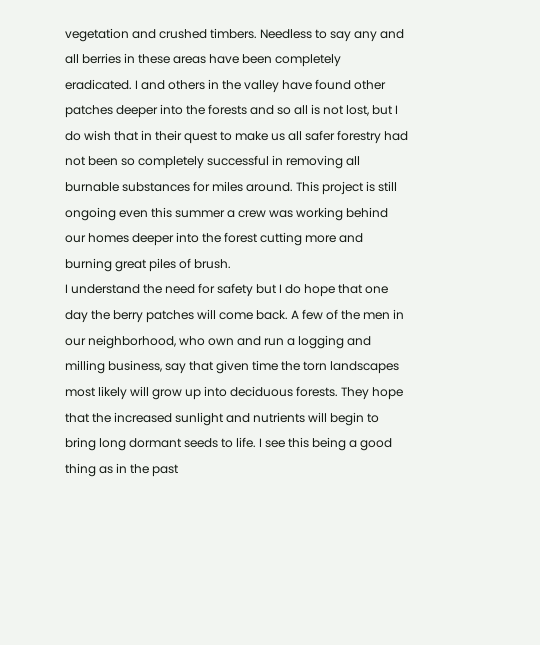vegetation and crushed timbers. Needless to say any and all berries in these areas have been completely eradicated. I and others in the valley have found other patches deeper into the forests and so all is not lost, but I do wish that in their quest to make us all safer forestry had not been so completely successful in removing all burnable substances for miles around. This project is still ongoing even this summer a crew was working behind our homes deeper into the forest cutting more and burning great piles of brush.
I understand the need for safety but I do hope that one day the berry patches will come back. A few of the men in our neighborhood, who own and run a logging and milling business, say that given time the torn landscapes most likely will grow up into deciduous forests. They hope that the increased sunlight and nutrients will begin to bring long dormant seeds to life. I see this being a good thing as in the past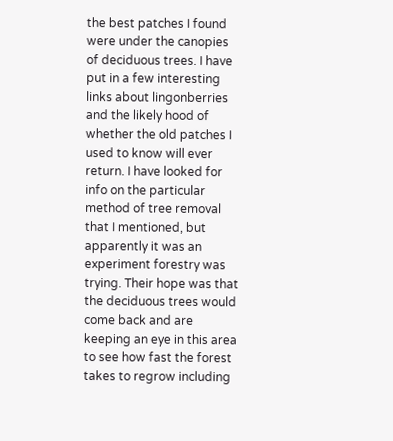the best patches I found were under the canopies of deciduous trees. I have put in a few interesting links about lingonberries and the likely hood of whether the old patches I used to know will ever return. I have looked for info on the particular method of tree removal that I mentioned, but apparently it was an experiment forestry was trying. Their hope was that the deciduous trees would come back and are keeping an eye in this area to see how fast the forest takes to regrow including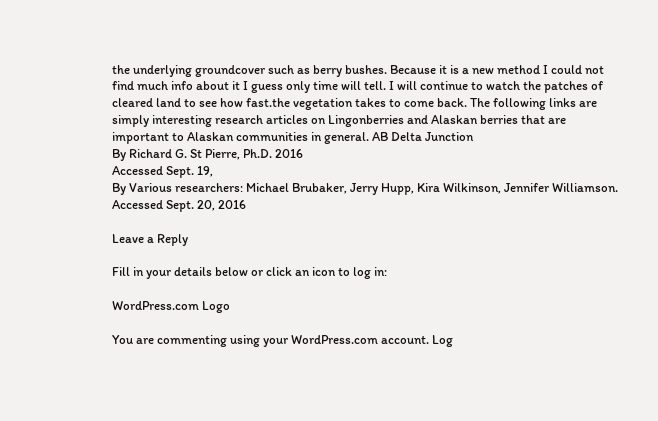the underlying groundcover such as berry bushes. Because it is a new method I could not find much info about it I guess only time will tell. I will continue to watch the patches of cleared land to see how fast.the vegetation takes to come back. The following links are simply interesting research articles on Lingonberries and Alaskan berries that are important to Alaskan communities in general. AB Delta Junction
By Richard G. St Pierre, Ph.D. 2016
Accessed Sept. 19,
By Various researchers: Michael Brubaker, Jerry Hupp, Kira Wilkinson, Jennifer Williamson.
Accessed Sept. 20, 2016

Leave a Reply

Fill in your details below or click an icon to log in:

WordPress.com Logo

You are commenting using your WordPress.com account. Log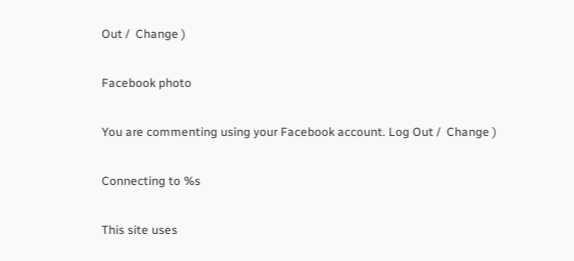Out /  Change )

Facebook photo

You are commenting using your Facebook account. Log Out /  Change )

Connecting to %s

This site uses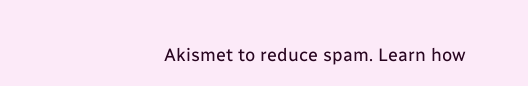Akismet to reduce spam. Learn how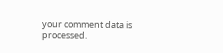your comment data is processed.